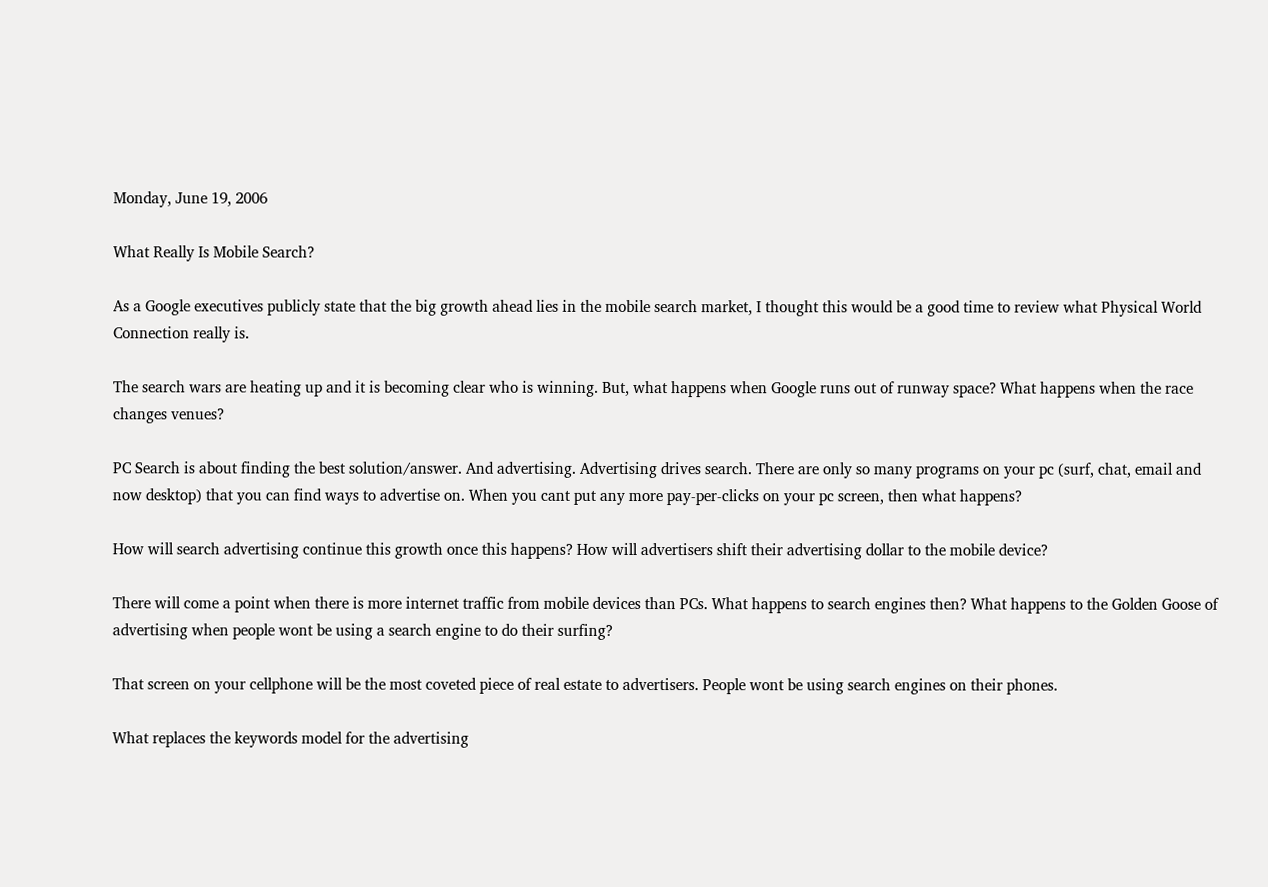Monday, June 19, 2006

What Really Is Mobile Search?

As a Google executives publicly state that the big growth ahead lies in the mobile search market, I thought this would be a good time to review what Physical World Connection really is.

The search wars are heating up and it is becoming clear who is winning. But, what happens when Google runs out of runway space? What happens when the race changes venues?

PC Search is about finding the best solution/answer. And advertising. Advertising drives search. There are only so many programs on your pc (surf, chat, email and now desktop) that you can find ways to advertise on. When you cant put any more pay-per-clicks on your pc screen, then what happens?

How will search advertising continue this growth once this happens? How will advertisers shift their advertising dollar to the mobile device?

There will come a point when there is more internet traffic from mobile devices than PCs. What happens to search engines then? What happens to the Golden Goose of advertising when people wont be using a search engine to do their surfing?

That screen on your cellphone will be the most coveted piece of real estate to advertisers. People wont be using search engines on their phones.

What replaces the keywords model for the advertising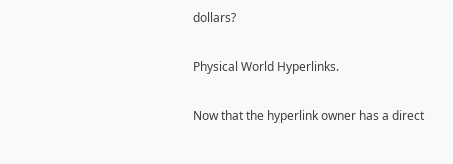dollars?

Physical World Hyperlinks.

Now that the hyperlink owner has a direct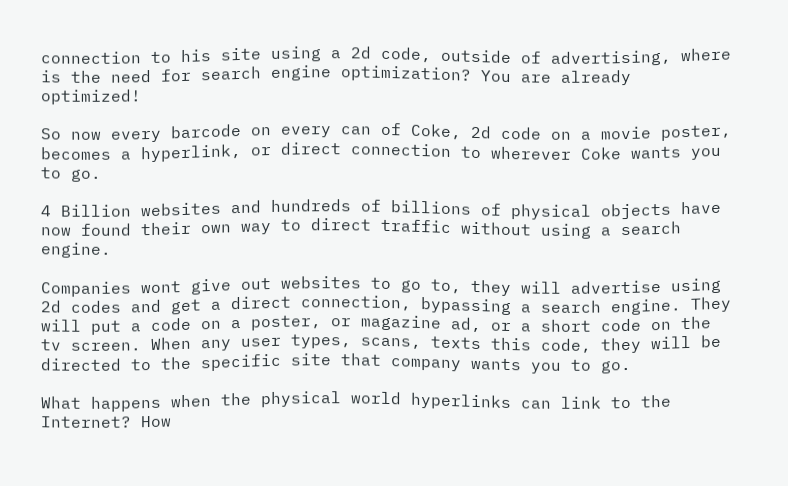connection to his site using a 2d code, outside of advertising, where is the need for search engine optimization? You are already optimized!

So now every barcode on every can of Coke, 2d code on a movie poster, becomes a hyperlink, or direct connection to wherever Coke wants you to go.

4 Billion websites and hundreds of billions of physical objects have now found their own way to direct traffic without using a search engine.

Companies wont give out websites to go to, they will advertise using 2d codes and get a direct connection, bypassing a search engine. They will put a code on a poster, or magazine ad, or a short code on the tv screen. When any user types, scans, texts this code, they will be directed to the specific site that company wants you to go.

What happens when the physical world hyperlinks can link to the Internet? How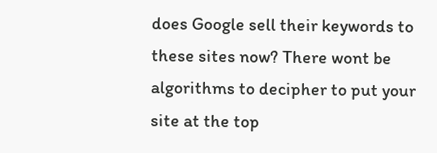does Google sell their keywords to these sites now? There wont be algorithms to decipher to put your site at the top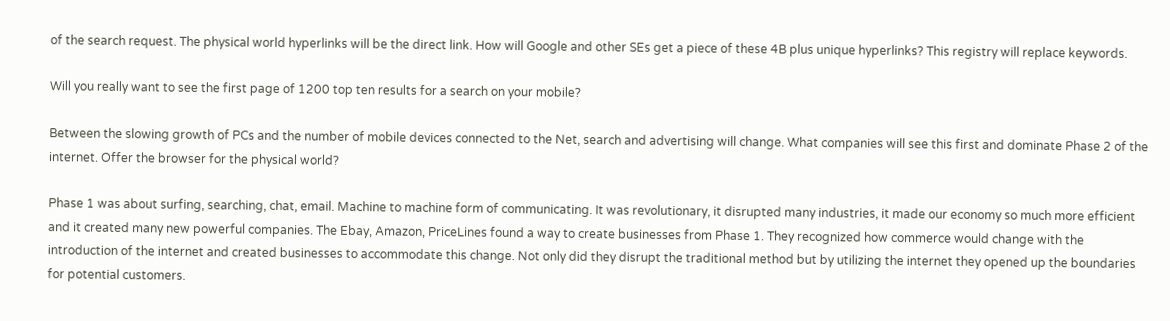of the search request. The physical world hyperlinks will be the direct link. How will Google and other SEs get a piece of these 4B plus unique hyperlinks? This registry will replace keywords.

Will you really want to see the first page of 1200 top ten results for a search on your mobile?

Between the slowing growth of PCs and the number of mobile devices connected to the Net, search and advertising will change. What companies will see this first and dominate Phase 2 of the internet. Offer the browser for the physical world?

Phase 1 was about surfing, searching, chat, email. Machine to machine form of communicating. It was revolutionary, it disrupted many industries, it made our economy so much more efficient and it created many new powerful companies. The Ebay, Amazon, PriceLines found a way to create businesses from Phase 1. They recognized how commerce would change with the introduction of the internet and created businesses to accommodate this change. Not only did they disrupt the traditional method but by utilizing the internet they opened up the boundaries for potential customers.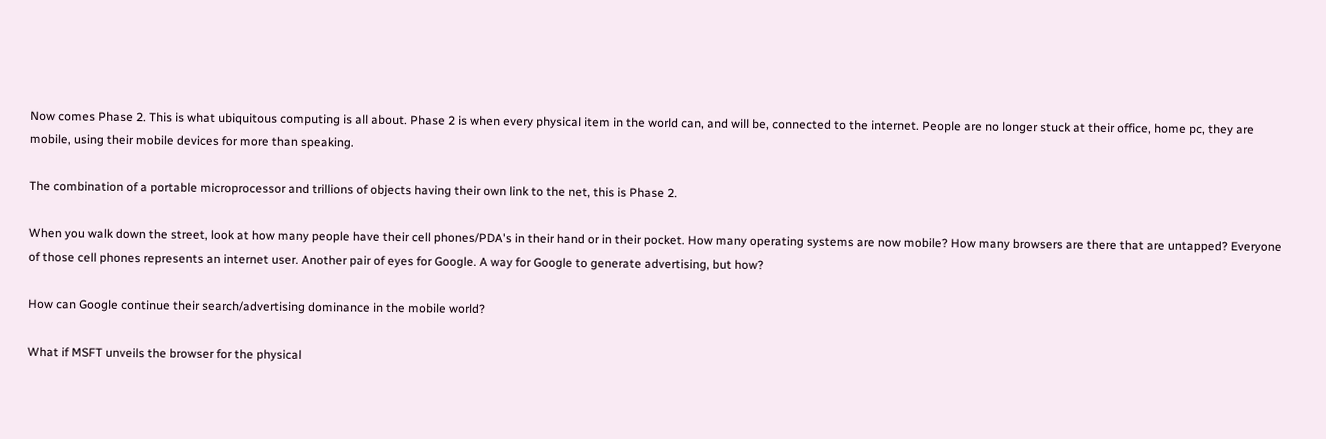Now comes Phase 2. This is what ubiquitous computing is all about. Phase 2 is when every physical item in the world can, and will be, connected to the internet. People are no longer stuck at their office, home pc, they are mobile, using their mobile devices for more than speaking.

The combination of a portable microprocessor and trillions of objects having their own link to the net, this is Phase 2.

When you walk down the street, look at how many people have their cell phones/PDA's in their hand or in their pocket. How many operating systems are now mobile? How many browsers are there that are untapped? Everyone of those cell phones represents an internet user. Another pair of eyes for Google. A way for Google to generate advertising, but how?

How can Google continue their search/advertising dominance in the mobile world?

What if MSFT unveils the browser for the physical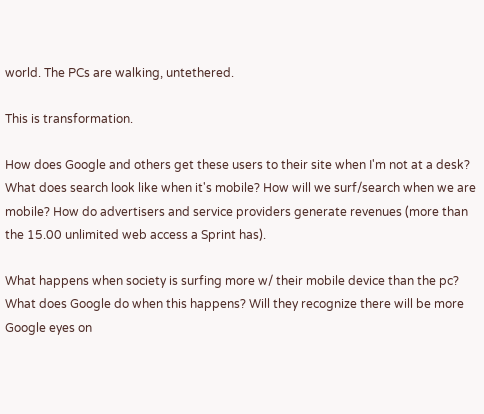world. The PCs are walking, untethered.

This is transformation.

How does Google and others get these users to their site when I'm not at a desk? What does search look like when it's mobile? How will we surf/search when we are mobile? How do advertisers and service providers generate revenues (more than the 15.00 unlimited web access a Sprint has).

What happens when society is surfing more w/ their mobile device than the pc? What does Google do when this happens? Will they recognize there will be more Google eyes on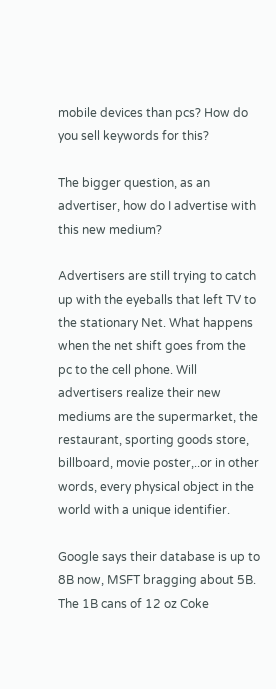mobile devices than pcs? How do you sell keywords for this?

The bigger question, as an advertiser, how do I advertise with this new medium?

Advertisers are still trying to catch up with the eyeballs that left TV to the stationary Net. What happens when the net shift goes from the pc to the cell phone. Will advertisers realize their new mediums are the supermarket, the restaurant, sporting goods store, billboard, movie poster,..or in other words, every physical object in the world with a unique identifier.

Google says their database is up to 8B now, MSFT bragging about 5B. The 1B cans of 12 oz Coke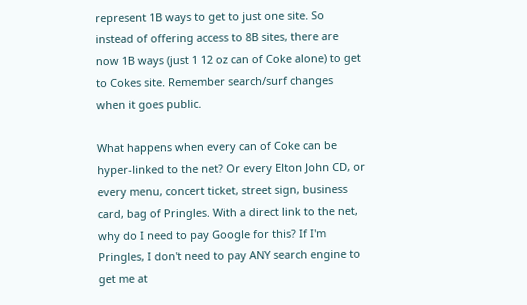represent 1B ways to get to just one site. So instead of offering access to 8B sites, there are now 1B ways (just 1 12 oz can of Coke alone) to get to Cokes site. Remember search/surf changes when it goes public.

What happens when every can of Coke can be hyper-linked to the net? Or every Elton John CD, or every menu, concert ticket, street sign, business card, bag of Pringles. With a direct link to the net, why do I need to pay Google for this? If I'm Pringles, I don't need to pay ANY search engine to get me at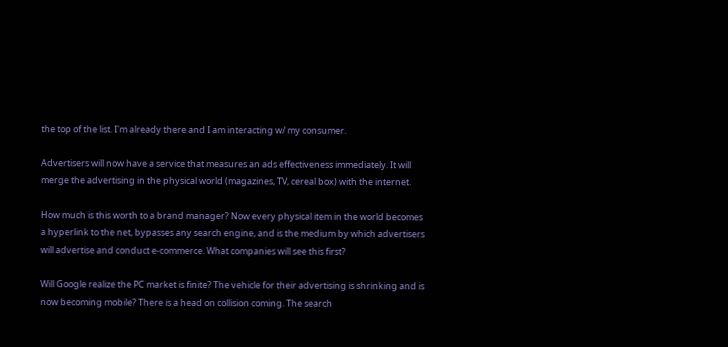the top of the list. I'm already there and I am interacting w/ my consumer.

Advertisers will now have a service that measures an ads effectiveness immediately. It will merge the advertising in the physical world (magazines, TV, cereal box) with the internet.

How much is this worth to a brand manager? Now every physical item in the world becomes a hyperlink to the net, bypasses any search engine, and is the medium by which advertisers will advertise and conduct e-commerce. What companies will see this first?

Will Google realize the PC market is finite? The vehicle for their advertising is shrinking and is now becoming mobile? There is a head on collision coming. The search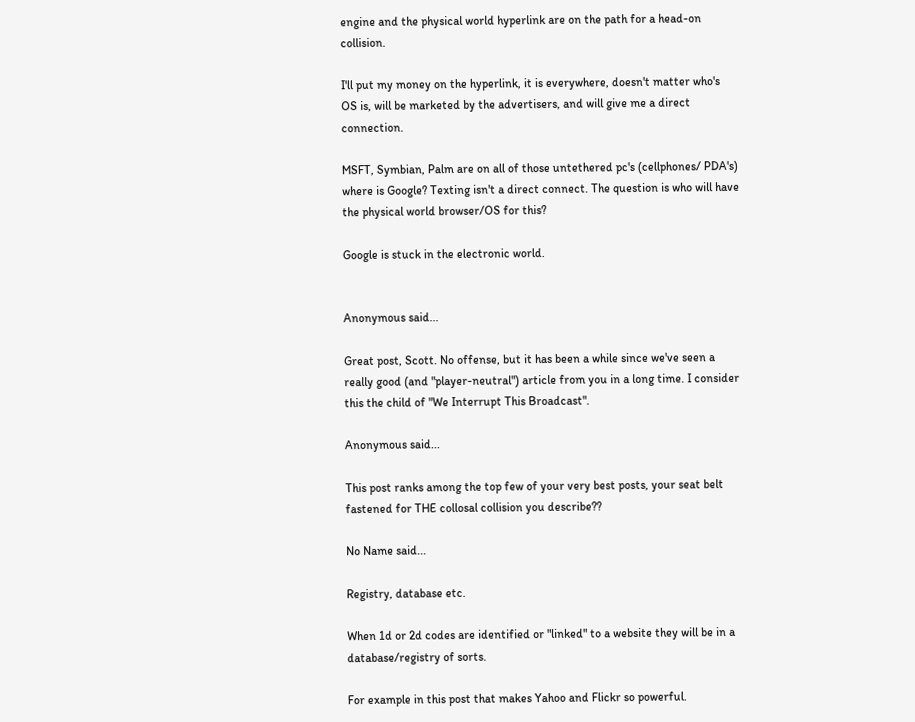engine and the physical world hyperlink are on the path for a head-on collision.

I'll put my money on the hyperlink, it is everywhere, doesn't matter who's OS is, will be marketed by the advertisers, and will give me a direct connection.

MSFT, Symbian, Palm are on all of those untethered pc's (cellphones/ PDA's) where is Google? Texting isn't a direct connect. The question is who will have the physical world browser/OS for this?

Google is stuck in the electronic world.


Anonymous said...

Great post, Scott. No offense, but it has been a while since we've seen a really good (and "player-neutral") article from you in a long time. I consider this the child of "We Interrupt This Broadcast".

Anonymous said...

This post ranks among the top few of your very best posts, your seat belt fastened for THE collosal collision you describe??

No Name said...

Registry, database etc.

When 1d or 2d codes are identified or "linked" to a website they will be in a database/registry of sorts.

For example in this post that makes Yahoo and Flickr so powerful.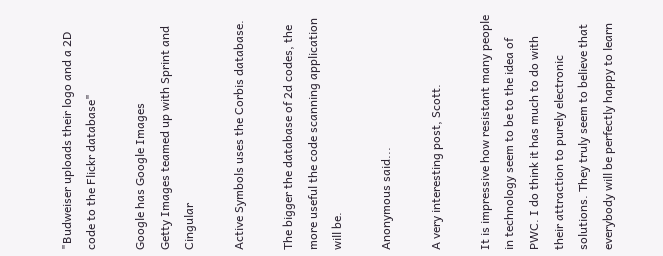"Budweiser uploads their logo and a 2D code to the Flickr database"

Google has Google Images
Getty Images teamed up with Sprint and Cingular

Active Symbols uses the Corbis database.

The bigger the database of 2d codes, the more useful the code scanning application will be.

Anonymous said...

A very interesting post, Scott.

It is impressive how resistant many people in technology seem to be to the idea of PWC. I do think it has much to do with their attraction to purely electronic solutions. They truly seem to believe that everybody will be perfectly happy to learn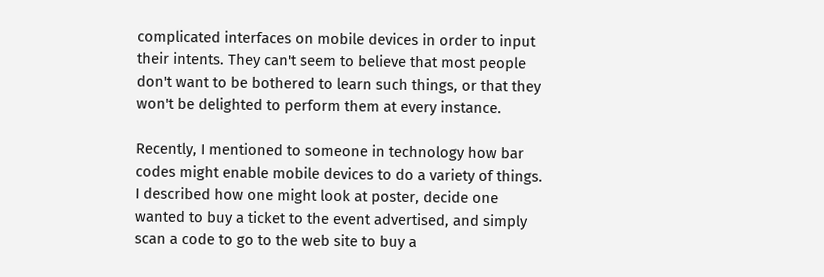complicated interfaces on mobile devices in order to input their intents. They can't seem to believe that most people don't want to be bothered to learn such things, or that they won't be delighted to perform them at every instance.

Recently, I mentioned to someone in technology how bar codes might enable mobile devices to do a variety of things. I described how one might look at poster, decide one wanted to buy a ticket to the event advertised, and simply scan a code to go to the web site to buy a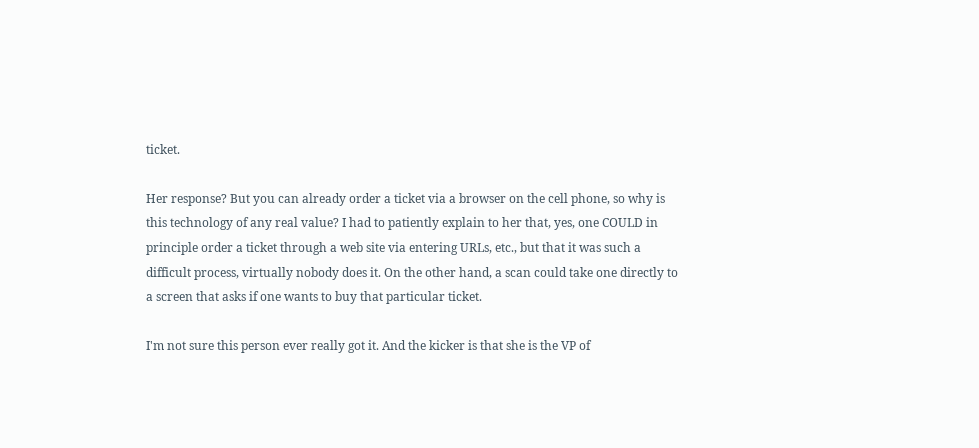ticket.

Her response? But you can already order a ticket via a browser on the cell phone, so why is this technology of any real value? I had to patiently explain to her that, yes, one COULD in principle order a ticket through a web site via entering URLs, etc., but that it was such a difficult process, virtually nobody does it. On the other hand, a scan could take one directly to a screen that asks if one wants to buy that particular ticket.

I'm not sure this person ever really got it. And the kicker is that she is the VP of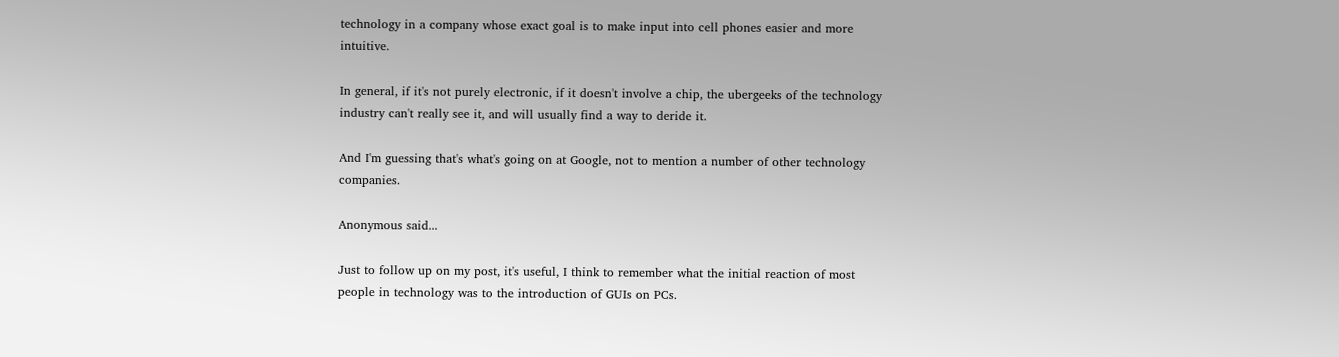technology in a company whose exact goal is to make input into cell phones easier and more intuitive.

In general, if it's not purely electronic, if it doesn't involve a chip, the ubergeeks of the technology industry can't really see it, and will usually find a way to deride it.

And I'm guessing that's what's going on at Google, not to mention a number of other technology companies.

Anonymous said...

Just to follow up on my post, it's useful, I think to remember what the initial reaction of most people in technology was to the introduction of GUIs on PCs.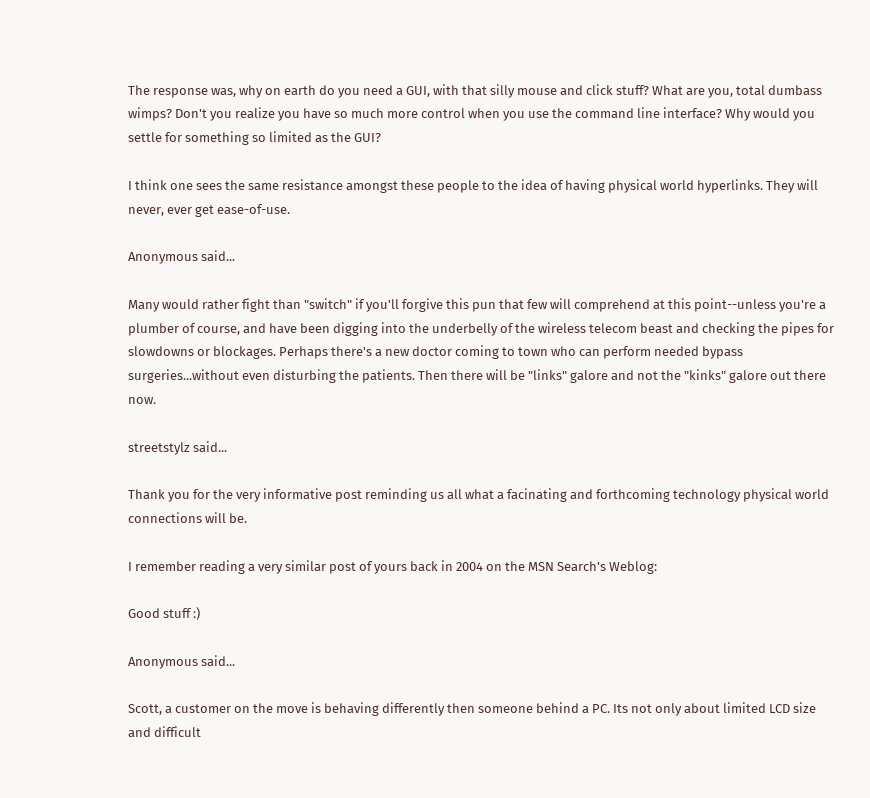The response was, why on earth do you need a GUI, with that silly mouse and click stuff? What are you, total dumbass wimps? Don't you realize you have so much more control when you use the command line interface? Why would you settle for something so limited as the GUI?

I think one sees the same resistance amongst these people to the idea of having physical world hyperlinks. They will never, ever get ease-of-use.

Anonymous said...

Many would rather fight than "switch" if you'll forgive this pun that few will comprehend at this point--unless you're a plumber of course, and have been digging into the underbelly of the wireless telecom beast and checking the pipes for slowdowns or blockages. Perhaps there's a new doctor coming to town who can perform needed bypass surgeries...without even disturbing the patients. Then there will be "links" galore and not the "kinks" galore out there now.

streetstylz said...

Thank you for the very informative post reminding us all what a facinating and forthcoming technology physical world connections will be.

I remember reading a very similar post of yours back in 2004 on the MSN Search's Weblog:

Good stuff :)

Anonymous said...

Scott, a customer on the move is behaving differently then someone behind a PC. Its not only about limited LCD size and difficult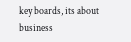key boards, its about business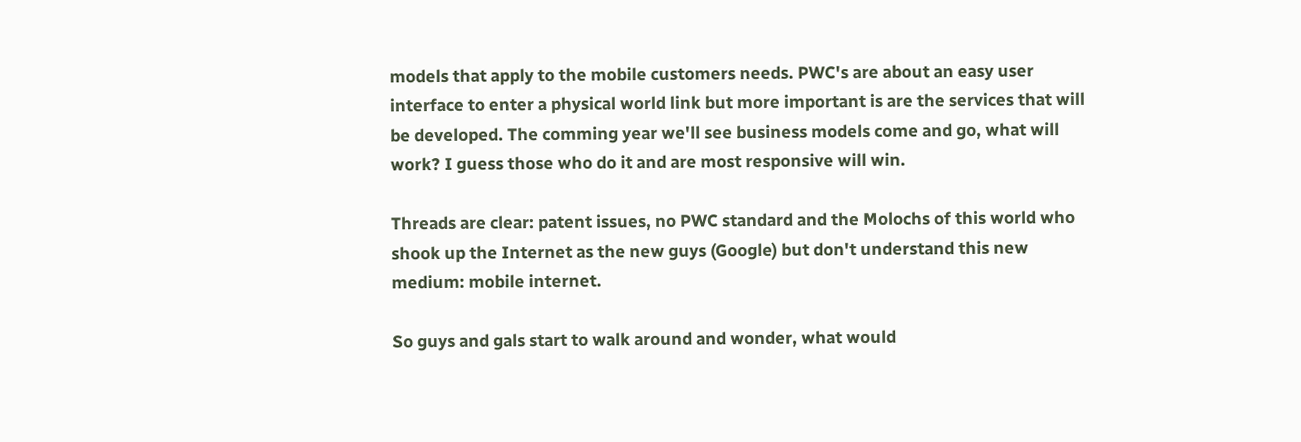models that apply to the mobile customers needs. PWC's are about an easy user interface to enter a physical world link but more important is are the services that will be developed. The comming year we'll see business models come and go, what will work? I guess those who do it and are most responsive will win.

Threads are clear: patent issues, no PWC standard and the Molochs of this world who shook up the Internet as the new guys (Google) but don't understand this new medium: mobile internet.

So guys and gals start to walk around and wonder, what would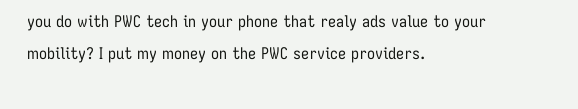you do with PWC tech in your phone that realy ads value to your mobility? I put my money on the PWC service providers.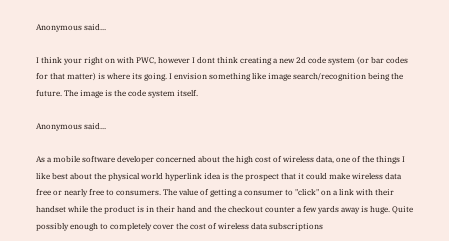Anonymous said...

I think your right on with PWC, however I dont think creating a new 2d code system (or bar codes for that matter) is where its going. I envision something like image search/recognition being the future. The image is the code system itself.

Anonymous said...

As a mobile software developer concerned about the high cost of wireless data, one of the things I like best about the physical world hyperlink idea is the prospect that it could make wireless data free or nearly free to consumers. The value of getting a consumer to "click" on a link with their handset while the product is in their hand and the checkout counter a few yards away is huge. Quite possibly enough to completely cover the cost of wireless data subscriptions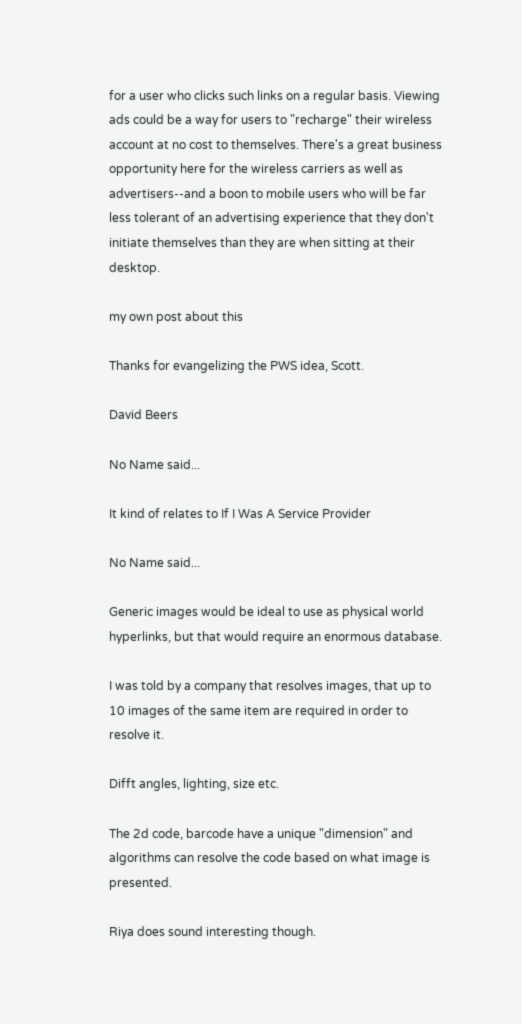for a user who clicks such links on a regular basis. Viewing ads could be a way for users to "recharge" their wireless account at no cost to themselves. There's a great business opportunity here for the wireless carriers as well as advertisers--and a boon to mobile users who will be far less tolerant of an advertising experience that they don't initiate themselves than they are when sitting at their desktop.

my own post about this

Thanks for evangelizing the PWS idea, Scott.

David Beers

No Name said...

It kind of relates to If I Was A Service Provider

No Name said...

Generic images would be ideal to use as physical world hyperlinks, but that would require an enormous database.

I was told by a company that resolves images, that up to 10 images of the same item are required in order to resolve it.

Difft angles, lighting, size etc.

The 2d code, barcode have a unique "dimension" and algorithms can resolve the code based on what image is presented.

Riya does sound interesting though.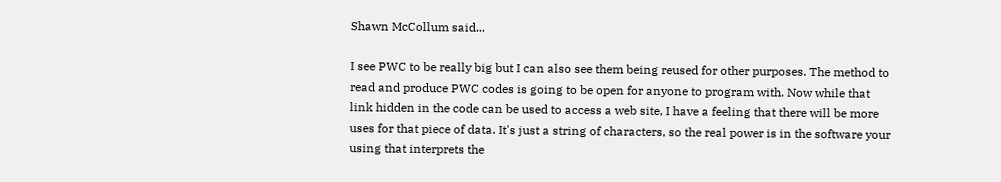Shawn McCollum said...

I see PWC to be really big but I can also see them being reused for other purposes. The method to read and produce PWC codes is going to be open for anyone to program with. Now while that link hidden in the code can be used to access a web site, I have a feeling that there will be more uses for that piece of data. It's just a string of characters, so the real power is in the software your using that interprets the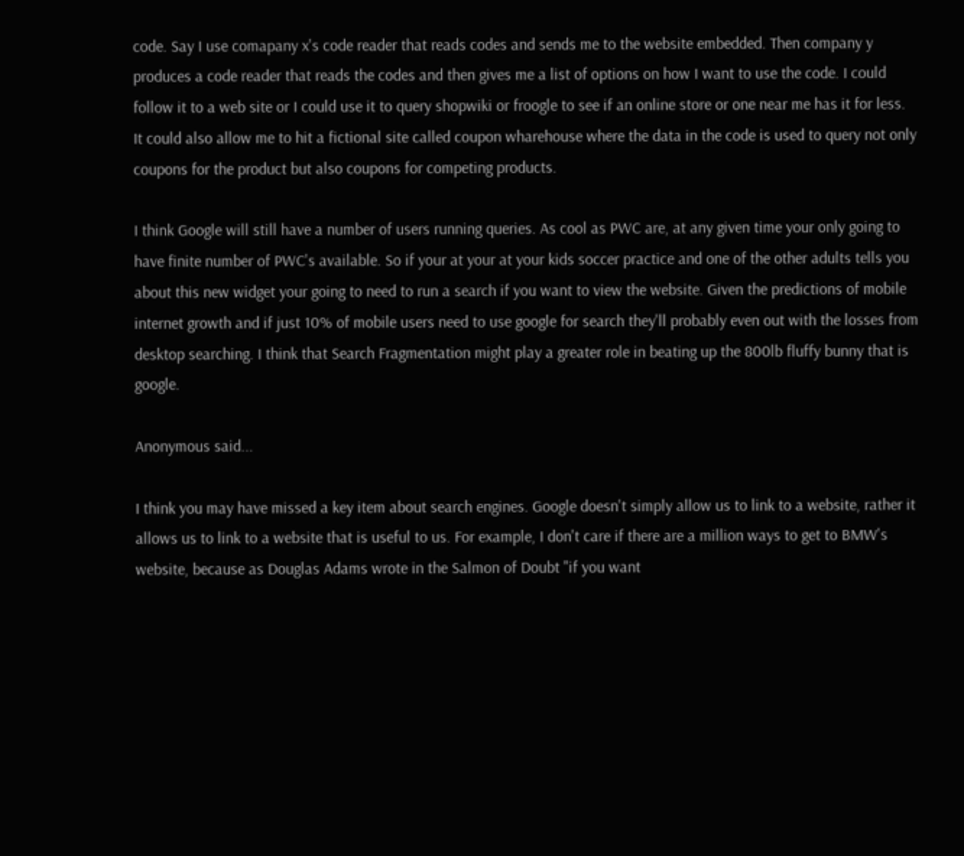code. Say I use comapany x's code reader that reads codes and sends me to the website embedded. Then company y produces a code reader that reads the codes and then gives me a list of options on how I want to use the code. I could follow it to a web site or I could use it to query shopwiki or froogle to see if an online store or one near me has it for less. It could also allow me to hit a fictional site called coupon wharehouse where the data in the code is used to query not only coupons for the product but also coupons for competing products.

I think Google will still have a number of users running queries. As cool as PWC are, at any given time your only going to have finite number of PWC's available. So if your at your at your kids soccer practice and one of the other adults tells you about this new widget your going to need to run a search if you want to view the website. Given the predictions of mobile internet growth and if just 10% of mobile users need to use google for search they'll probably even out with the losses from desktop searching. I think that Search Fragmentation might play a greater role in beating up the 800lb fluffy bunny that is google.

Anonymous said...

I think you may have missed a key item about search engines. Google doesn't simply allow us to link to a website, rather it allows us to link to a website that is useful to us. For example, I don't care if there are a million ways to get to BMW's website, because as Douglas Adams wrote in the Salmon of Doubt "if you want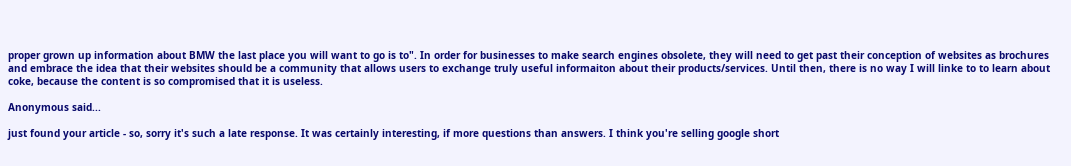proper grown up information about BMW the last place you will want to go is to". In order for businesses to make search engines obsolete, they will need to get past their conception of websites as brochures and embrace the idea that their websites should be a community that allows users to exchange truly useful informaiton about their products/services. Until then, there is no way I will linke to to learn about coke, because the content is so compromised that it is useless.

Anonymous said...

just found your article - so, sorry it's such a late response. It was certainly interesting, if more questions than answers. I think you're selling google short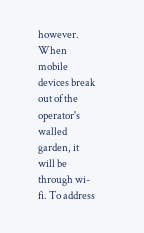however. When mobile devices break out of the operator's walled garden, it will be through wi-fi. To address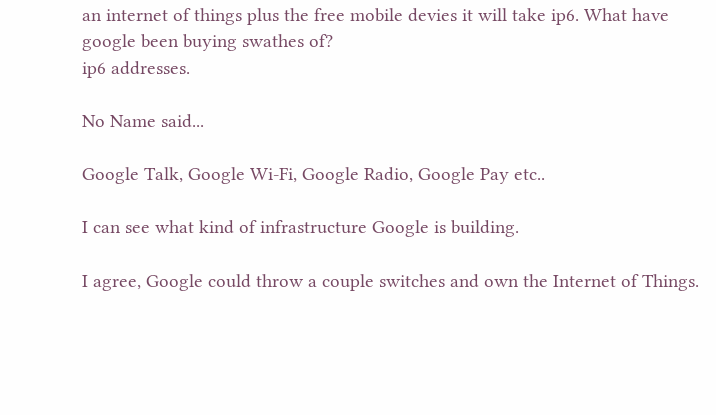an internet of things plus the free mobile devies it will take ip6. What have google been buying swathes of?
ip6 addresses.

No Name said...

Google Talk, Google Wi-Fi, Google Radio, Google Pay etc..

I can see what kind of infrastructure Google is building.

I agree, Google could throw a couple switches and own the Internet of Things.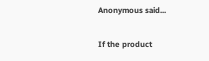Anonymous said...

If the product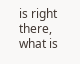is right there, what is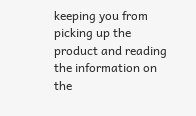keeping you from picking up the product and reading the information on the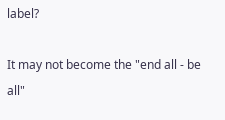label?

It may not become the "end all - be all"